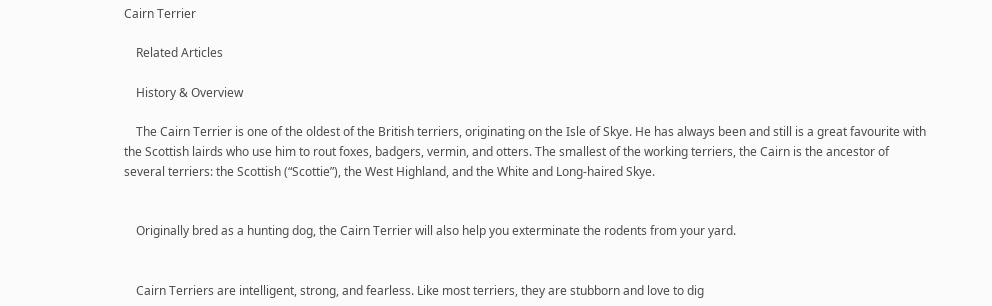Cairn Terrier

    Related Articles

    History & Overview

    The Cairn Terrier is one of the oldest of the British terriers, originating on the Isle of Skye. He has always been and still is a great favourite with the Scottish lairds who use him to rout foxes, badgers, vermin, and otters. The smallest of the working terriers, the Cairn is the ancestor of several terriers: the Scottish (“Scottie”), the West Highland, and the White and Long-haired Skye.


    Originally bred as a hunting dog, the Cairn Terrier will also help you exterminate the rodents from your yard.


    Cairn Terriers are intelligent, strong, and fearless. Like most terriers, they are stubborn and love to dig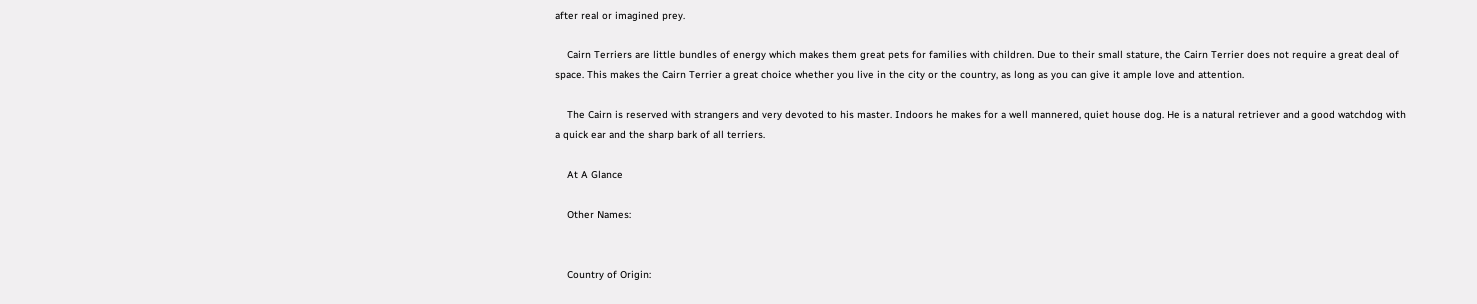after real or imagined prey.

    Cairn Terriers are little bundles of energy which makes them great pets for families with children. Due to their small stature, the Cairn Terrier does not require a great deal of space. This makes the Cairn Terrier a great choice whether you live in the city or the country, as long as you can give it ample love and attention.

    The Cairn is reserved with strangers and very devoted to his master. Indoors he makes for a well mannered, quiet house dog. He is a natural retriever and a good watchdog with a quick ear and the sharp bark of all terriers.

    At A Glance

    Other Names:


    Country of Origin: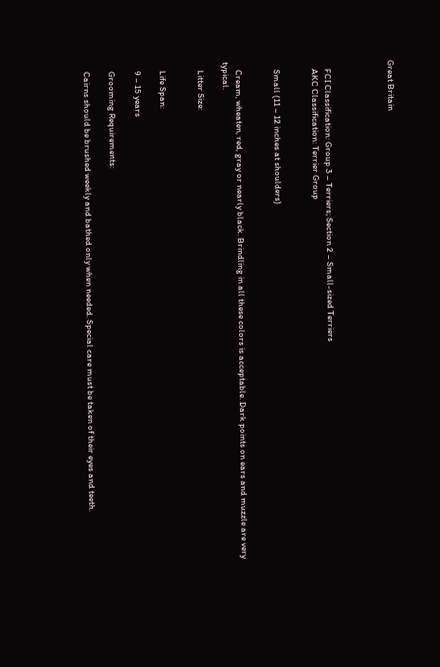Great Britain




    FCI Classification: Group 3 – Terriers; Section 2 – Small-sized Terriers
    AKC Classification: Terrier Group


    Small (11 – 12 inches at shoulders)


    Cream, wheaten, red, gray or nearly black. Brindling in all these colors is acceptable. Dark points on ears and muzzle are very typical.

    Litter Size:


    Life Span:

    9 – 15 years

    Grooming Requirements:

    Cairns should be brushed weekly and bathed only when needed. Special care must be taken of their eyes and teeth.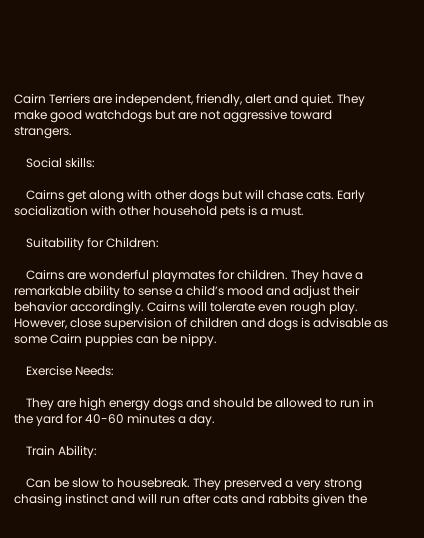Cairn Terriers are independent, friendly, alert and quiet. They make good watchdogs but are not aggressive toward strangers.

    Social skills:

    Cairns get along with other dogs but will chase cats. Early socialization with other household pets is a must.

    Suitability for Children:

    Cairns are wonderful playmates for children. They have a remarkable ability to sense a child’s mood and adjust their behavior accordingly. Cairns will tolerate even rough play. However, close supervision of children and dogs is advisable as some Cairn puppies can be nippy.

    Exercise Needs:

    They are high energy dogs and should be allowed to run in the yard for 40-60 minutes a day.

    Train Ability:

    Can be slow to housebreak. They preserved a very strong chasing instinct and will run after cats and rabbits given the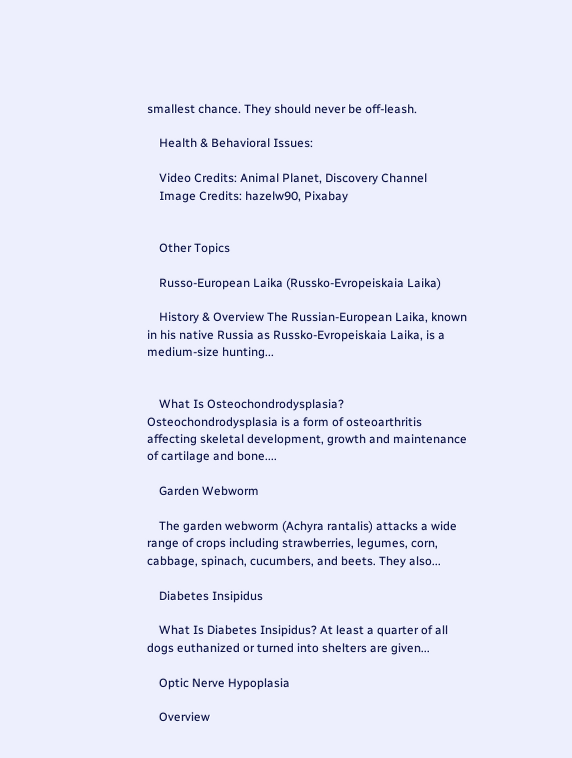smallest chance. They should never be off-leash.

    Health & Behavioral Issues:

    Video Credits: Animal Planet, Discovery Channel
    Image Credits: hazelw90, Pixabay


    Other Topics

    Russo-European Laika (Russko-Evropeiskaia Laika)

    History & Overview The Russian-European Laika, known in his native Russia as Russko-Evropeiskaia Laika, is a medium-size hunting...


    What Is Osteochondrodysplasia? Osteochondrodysplasia is a form of osteoarthritis affecting skeletal development, growth and maintenance of cartilage and bone....

    Garden Webworm

    The garden webworm (Achyra rantalis) attacks a wide range of crops including strawberries, legumes, corn, cabbage, spinach, cucumbers, and beets. They also...

    Diabetes Insipidus

    What Is Diabetes Insipidus? At least a quarter of all dogs euthanized or turned into shelters are given...

    Optic Nerve Hypoplasia

    Overview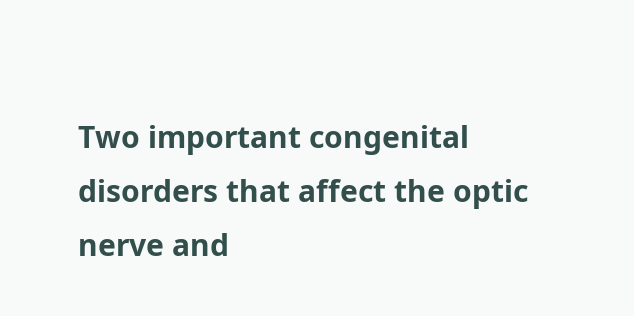Two important congenital disorders that affect the optic nerve and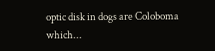optic disk in dogs are Coloboma which...